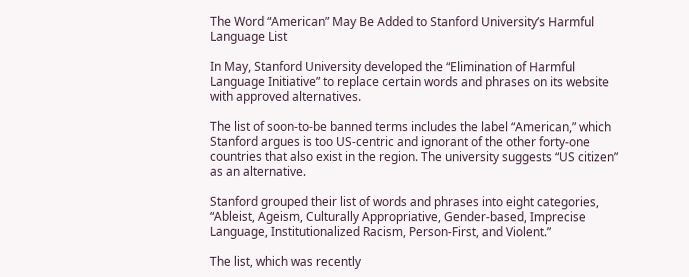The Word “American” May Be Added to Stanford University’s Harmful Language List

In May, Stanford University developed the “Elimination of Harmful Language Initiative” to replace certain words and phrases on its website with approved alternatives.

The list of soon-to-be banned terms includes the label “American,” which Stanford argues is too US-centric and ignorant of the other forty-one countries that also exist in the region. The university suggests “US citizen” as an alternative.

Stanford grouped their list of words and phrases into eight categories, “Ableist, Ageism, Culturally Appropriative, Gender-based, Imprecise Language, Institutionalized Racism, Person-First, and Violent.”

The list, which was recently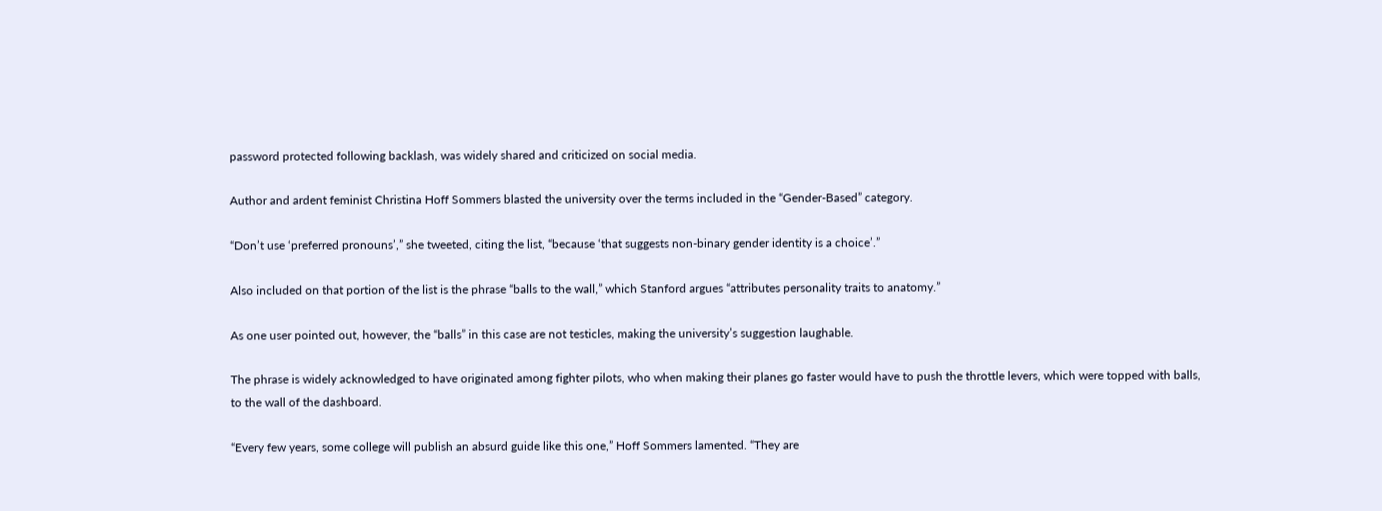password protected following backlash, was widely shared and criticized on social media.

Author and ardent feminist Christina Hoff Sommers blasted the university over the terms included in the “Gender-Based” category.

“Don’t use ‘preferred pronouns’,” she tweeted, citing the list, “because ‘that suggests non-binary gender identity is a choice’.”

Also included on that portion of the list is the phrase “balls to the wall,” which Stanford argues “attributes personality traits to anatomy.”

As one user pointed out, however, the “balls” in this case are not testicles, making the university’s suggestion laughable.

The phrase is widely acknowledged to have originated among fighter pilots, who when making their planes go faster would have to push the throttle levers, which were topped with balls, to the wall of the dashboard.

“Every few years, some college will publish an absurd guide like this one,” Hoff Sommers lamented. “They are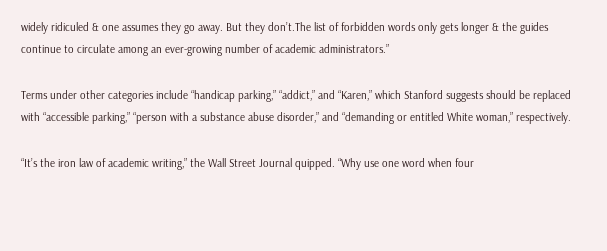widely ridiculed & one assumes they go away. But they don’t.The list of forbidden words only gets longer & the guides continue to circulate among an ever-growing number of academic administrators.”

Terms under other categories include “handicap parking,” “addict,” and “Karen,” which Stanford suggests should be replaced with “accessible parking,” “person with a substance abuse disorder,” and “demanding or entitled White woman,” respectively.

“It’s the iron law of academic writing,” the Wall Street Journal quipped. “Why use one word when four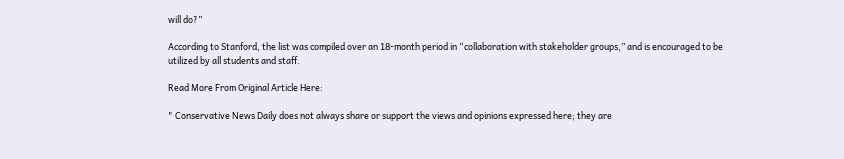will do?”

According to Stanford, the list was compiled over an 18-month period in “collaboration with stakeholder groups,” and is encouraged to be utilized by all students and staff.

Read More From Original Article Here:

" Conservative News Daily does not always share or support the views and opinions expressed here; they are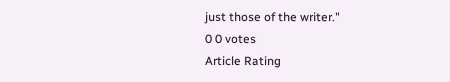just those of the writer."
0 0 votes
Article Rating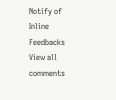Notify of
Inline Feedbacks
View all comments